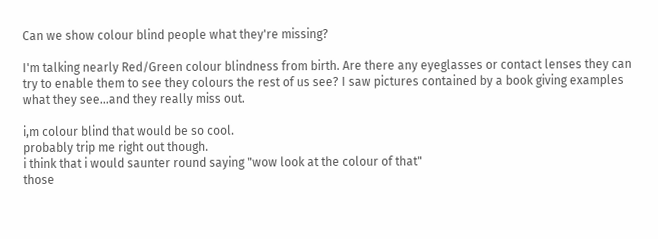Can we show colour blind people what they're missing?

I'm talking nearly Red/Green colour blindness from birth. Are there any eyeglasses or contact lenses they can try to enable them to see they colours the rest of us see? I saw pictures contained by a book giving examples what they see...and they really miss out.

i,m colour blind that would be so cool.
probably trip me right out though.
i think that i would saunter round saying "wow look at the colour of that"
those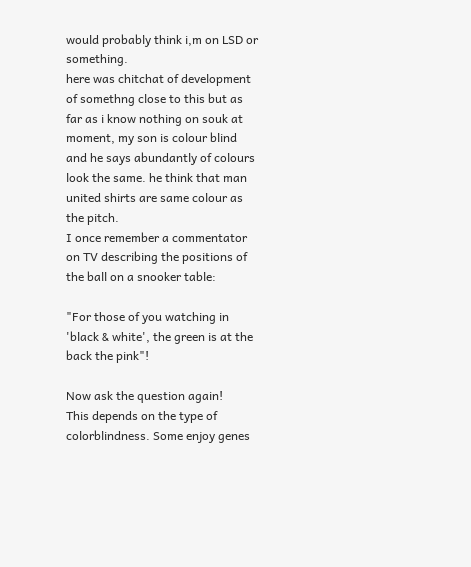would probably think i,m on LSD or something.
here was chitchat of development of somethng close to this but as far as i know nothing on souk at moment, my son is colour blind and he says abundantly of colours look the same. he think that man united shirts are same colour as the pitch.
I once remember a commentator on TV describing the positions of the ball on a snooker table:

"For those of you watching in 'black & white', the green is at the back the pink"!

Now ask the question again!
This depends on the type of colorblindness. Some enjoy genes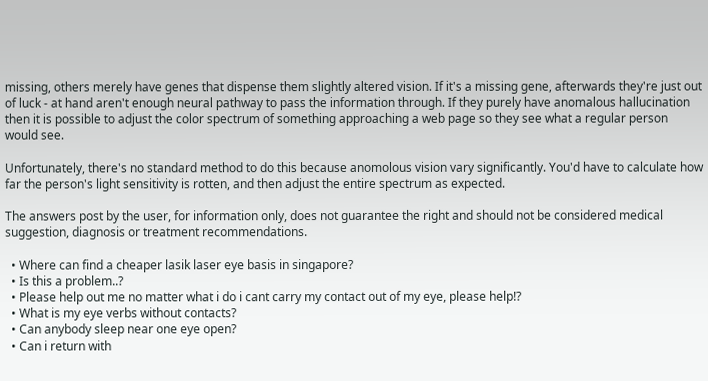missing, others merely have genes that dispense them slightly altered vision. If it's a missing gene, afterwards they're just out of luck - at hand aren't enough neural pathway to pass the information through. If they purely have anomalous hallucination then it is possible to adjust the color spectrum of something approaching a web page so they see what a regular person would see.

Unfortunately, there's no standard method to do this because anomolous vision vary significantly. You'd have to calculate how far the person's light sensitivity is rotten, and then adjust the entire spectrum as expected.

The answers post by the user, for information only, does not guarantee the right and should not be considered medical suggestion, diagnosis or treatment recommendations.

  • Where can find a cheaper lasik laser eye basis in singapore?
  • Is this a problem..?
  • Please help out me no matter what i do i cant carry my contact out of my eye, please help!?
  • What is my eye verbs without contacts?
  • Can anybody sleep near one eye open?
  • Can i return with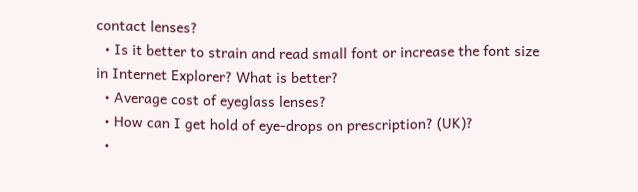contact lenses?
  • Is it better to strain and read small font or increase the font size in Internet Explorer? What is better?
  • Average cost of eyeglass lenses?
  • How can I get hold of eye-drops on prescription? (UK)?
  •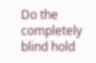Do the completely blind hold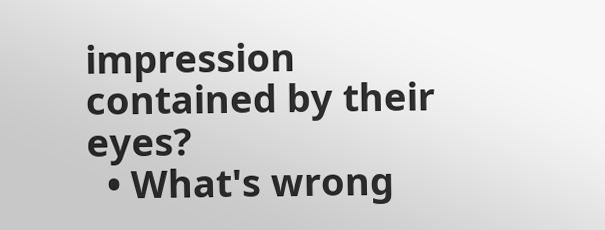impression contained by their eyes?
  • What's wrong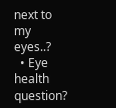next to my eyes..?
  • Eye health question?